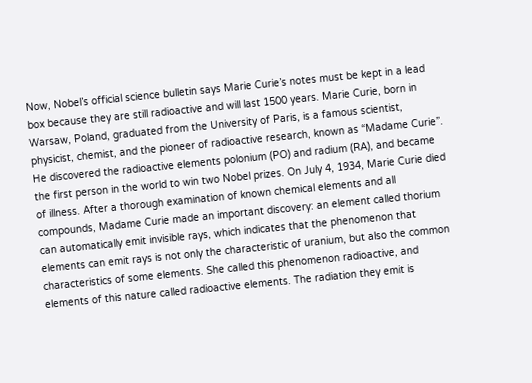Now, Nobel’s official science bulletin says Marie Curie’s notes must be kept in a lead box because they are still radioactive and will last 1500 years. Marie Curie, born in Warsaw, Poland, graduated from the University of Paris, is a famous scientist, physicist, chemist, and the pioneer of radioactive research, known as “Madame Curie”. He discovered the radioactive elements polonium (PO) and radium (RA), and became the first person in the world to win two Nobel prizes. On July 4, 1934, Marie Curie died of illness. After a thorough examination of known chemical elements and all compounds, Madame Curie made an important discovery: an element called thorium can automatically emit invisible rays, which indicates that the phenomenon that elements can emit rays is not only the characteristic of uranium, but also the common characteristics of some elements. She called this phenomenon radioactive, and elements of this nature called radioactive elements. The radiation they emit is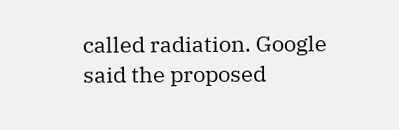called radiation. Google said the proposed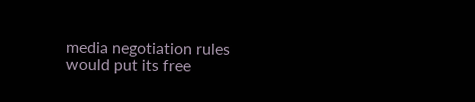media negotiation rules would put its free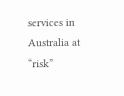services in Australia at “risk”